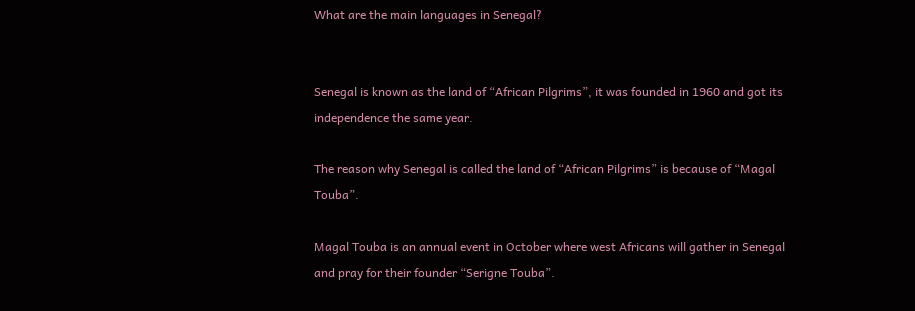What are the main languages in Senegal?


Senegal is known as the land of “African Pilgrims”, it was founded in 1960 and got its independence the same year.

The reason why Senegal is called the land of “African Pilgrims” is because of “Magal Touba”.

Magal Touba is an annual event in October where west Africans will gather in Senegal and pray for their founder “Serigne Touba”.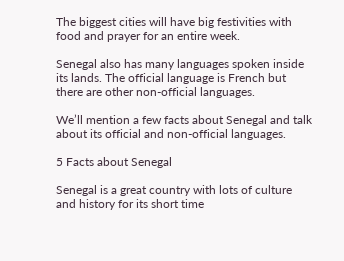The biggest cities will have big festivities with food and prayer for an entire week.

Senegal also has many languages spoken inside its lands. The official language is French but there are other non-official languages.

We’ll mention a few facts about Senegal and talk about its official and non-official languages.

5 Facts about Senegal

Senegal is a great country with lots of culture and history for its short time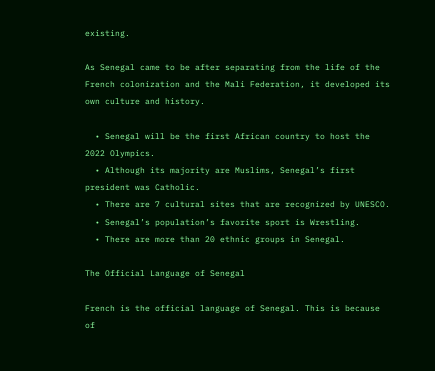existing.

As Senegal came to be after separating from the life of the French colonization and the Mali Federation, it developed its own culture and history.

  • Senegal will be the first African country to host the 2022 Olympics.
  • Although its majority are Muslims, Senegal’s first president was Catholic.
  • There are 7 cultural sites that are recognized by UNESCO.
  • Senegal’s population’s favorite sport is Wrestling.
  • There are more than 20 ethnic groups in Senegal.

The Official Language of Senegal

French is the official language of Senegal. This is because of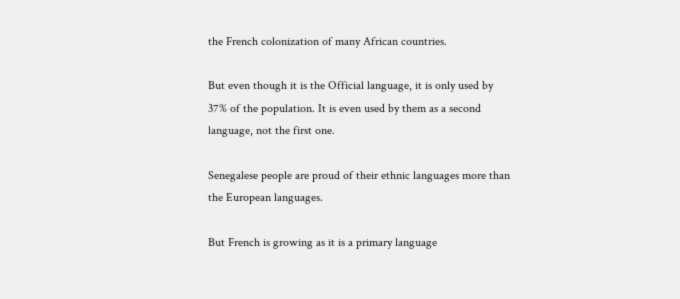the French colonization of many African countries.

But even though it is the Official language, it is only used by 37% of the population. It is even used by them as a second language, not the first one.

Senegalese people are proud of their ethnic languages more than the European languages.

But French is growing as it is a primary language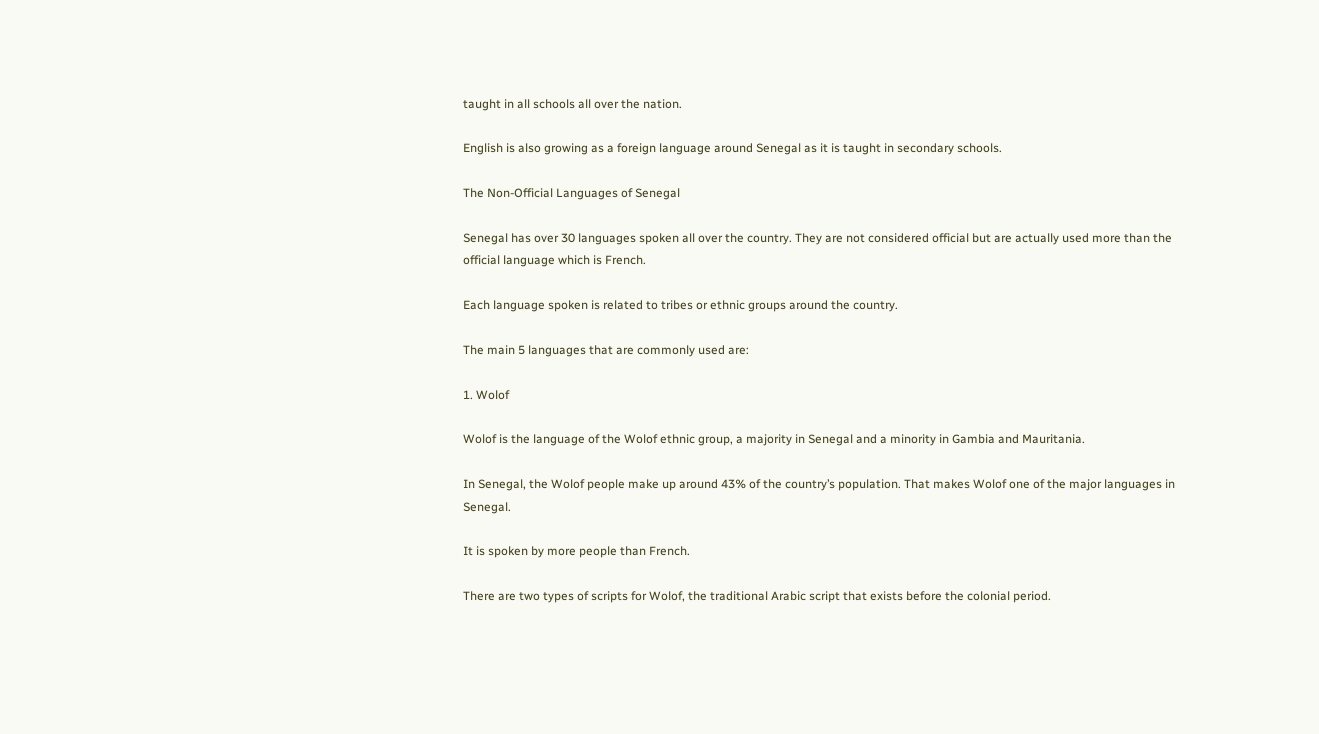taught in all schools all over the nation.

English is also growing as a foreign language around Senegal as it is taught in secondary schools.

The Non-Official Languages of Senegal

Senegal has over 30 languages spoken all over the country. They are not considered official but are actually used more than the official language which is French.

Each language spoken is related to tribes or ethnic groups around the country.

The main 5 languages that are commonly used are:

1. Wolof

Wolof is the language of the Wolof ethnic group, a majority in Senegal and a minority in Gambia and Mauritania.

In Senegal, the Wolof people make up around 43% of the country’s population. That makes Wolof one of the major languages in Senegal.

It is spoken by more people than French.

There are two types of scripts for Wolof, the traditional Arabic script that exists before the colonial period.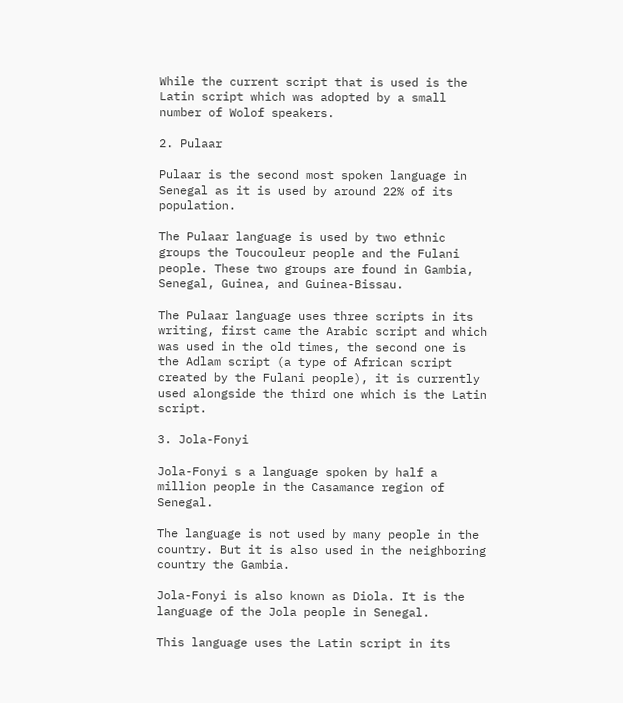While the current script that is used is the Latin script which was adopted by a small number of Wolof speakers.

2. Pulaar

Pulaar is the second most spoken language in Senegal as it is used by around 22% of its population.

The Pulaar language is used by two ethnic groups the Toucouleur people and the Fulani people. These two groups are found in Gambia, Senegal, Guinea, and Guinea-Bissau.

The Pulaar language uses three scripts in its writing, first came the Arabic script and which was used in the old times, the second one is the Adlam script (a type of African script created by the Fulani people), it is currently used alongside the third one which is the Latin script.

3. Jola-Fonyi

Jola-Fonyi s a language spoken by half a million people in the Casamance region of Senegal.

The language is not used by many people in the country. But it is also used in the neighboring country the Gambia.

Jola-Fonyi is also known as Diola. It is the language of the Jola people in Senegal.

This language uses the Latin script in its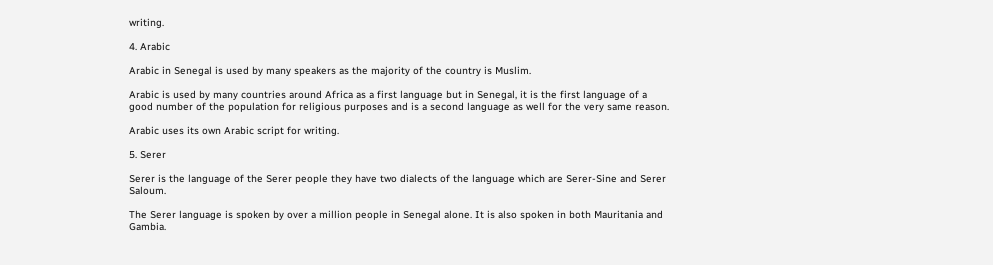writing.

4. Arabic

Arabic in Senegal is used by many speakers as the majority of the country is Muslim.

Arabic is used by many countries around Africa as a first language but in Senegal, it is the first language of a good number of the population for religious purposes and is a second language as well for the very same reason.

Arabic uses its own Arabic script for writing.

5. Serer

Serer is the language of the Serer people they have two dialects of the language which are Serer-Sine and Serer Saloum.

The Serer language is spoken by over a million people in Senegal alone. It is also spoken in both Mauritania and Gambia.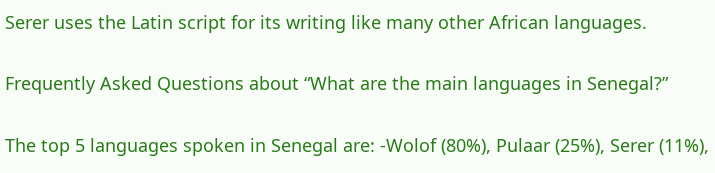Serer uses the Latin script for its writing like many other African languages.

Frequently Asked Questions about “What are the main languages in Senegal?”

The top 5 languages spoken in Senegal are: -Wolof (80%), Pulaar (25%), Serer (11%),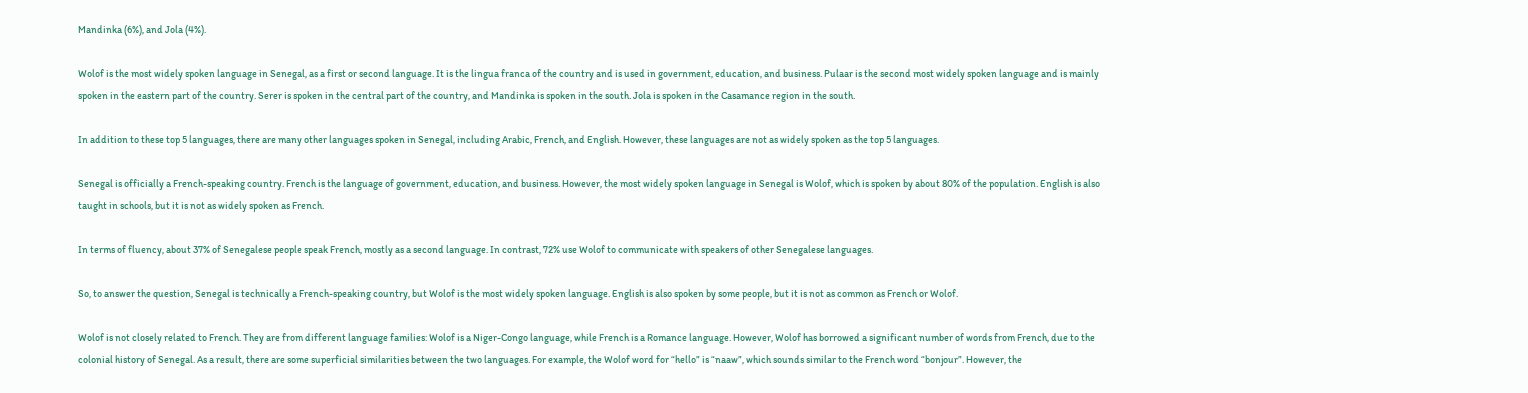Mandinka (6%), and Jola (4%).

Wolof is the most widely spoken language in Senegal, as a first or second language. It is the lingua franca of the country and is used in government, education, and business. Pulaar is the second most widely spoken language and is mainly spoken in the eastern part of the country. Serer is spoken in the central part of the country, and Mandinka is spoken in the south. Jola is spoken in the Casamance region in the south.

In addition to these top 5 languages, there are many other languages spoken in Senegal, including Arabic, French, and English. However, these languages are not as widely spoken as the top 5 languages.

Senegal is officially a French-speaking country. French is the language of government, education, and business. However, the most widely spoken language in Senegal is Wolof, which is spoken by about 80% of the population. English is also taught in schools, but it is not as widely spoken as French.

In terms of fluency, about 37% of Senegalese people speak French, mostly as a second language. In contrast, 72% use Wolof to communicate with speakers of other Senegalese languages.

So, to answer the question, Senegal is technically a French-speaking country, but Wolof is the most widely spoken language. English is also spoken by some people, but it is not as common as French or Wolof.

Wolof is not closely related to French. They are from different language families: Wolof is a Niger-Congo language, while French is a Romance language. However, Wolof has borrowed a significant number of words from French, due to the colonial history of Senegal. As a result, there are some superficial similarities between the two languages. For example, the Wolof word for “hello” is “naaw”, which sounds similar to the French word “bonjour”. However, the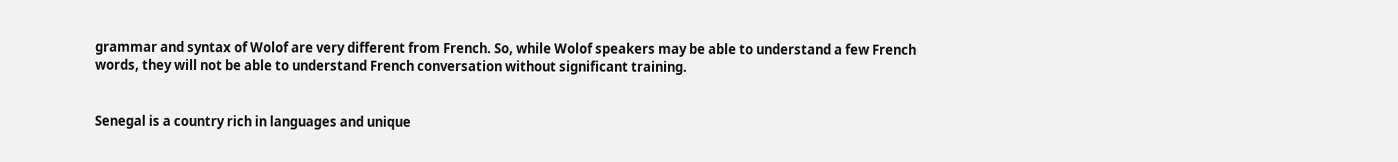grammar and syntax of Wolof are very different from French. So, while Wolof speakers may be able to understand a few French words, they will not be able to understand French conversation without significant training.


Senegal is a country rich in languages and unique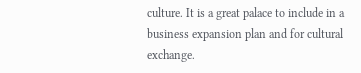culture. It is a great palace to include in a business expansion plan and for cultural exchange.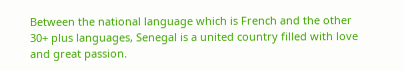Between the national language which is French and the other 30+ plus languages, Senegal is a united country filled with love and great passion.